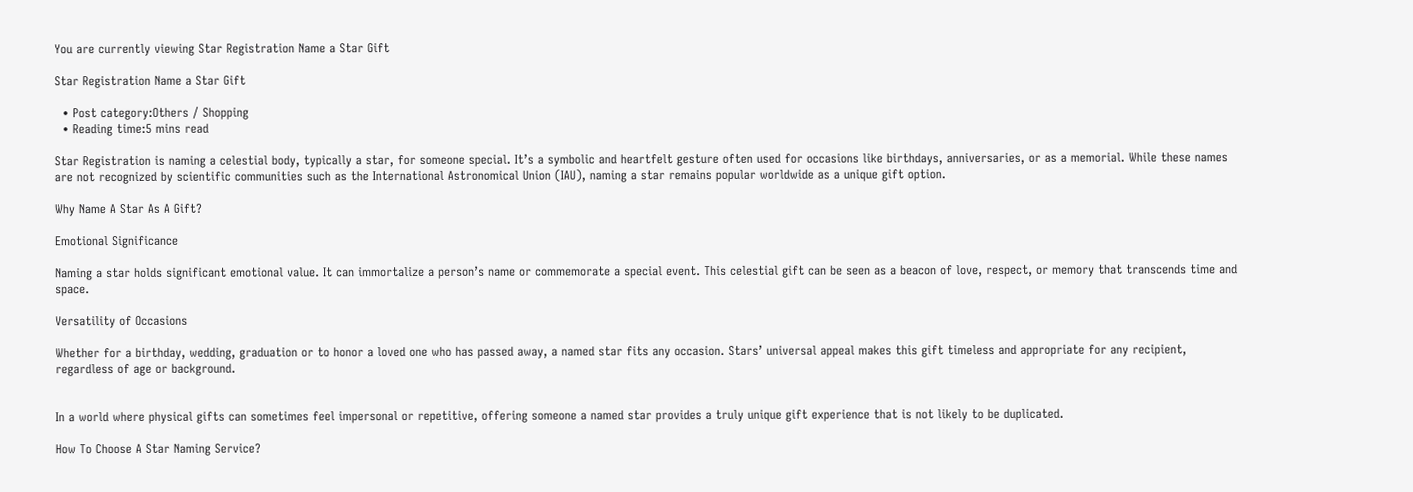You are currently viewing Star Registration Name a Star Gift

Star Registration Name a Star Gift

  • Post category:Others / Shopping
  • Reading time:5 mins read

Star Registration is naming a celestial body, typically a star, for someone special. It’s a symbolic and heartfelt gesture often used for occasions like birthdays, anniversaries, or as a memorial. While these names are not recognized by scientific communities such as the International Astronomical Union (IAU), naming a star remains popular worldwide as a unique gift option.

Why Name A Star As A Gift?

Emotional Significance

Naming a star holds significant emotional value. It can immortalize a person’s name or commemorate a special event. This celestial gift can be seen as a beacon of love, respect, or memory that transcends time and space.

Versatility of Occasions

Whether for a birthday, wedding, graduation or to honor a loved one who has passed away, a named star fits any occasion. Stars’ universal appeal makes this gift timeless and appropriate for any recipient, regardless of age or background.


In a world where physical gifts can sometimes feel impersonal or repetitive, offering someone a named star provides a truly unique gift experience that is not likely to be duplicated.

How To Choose A Star Naming Service?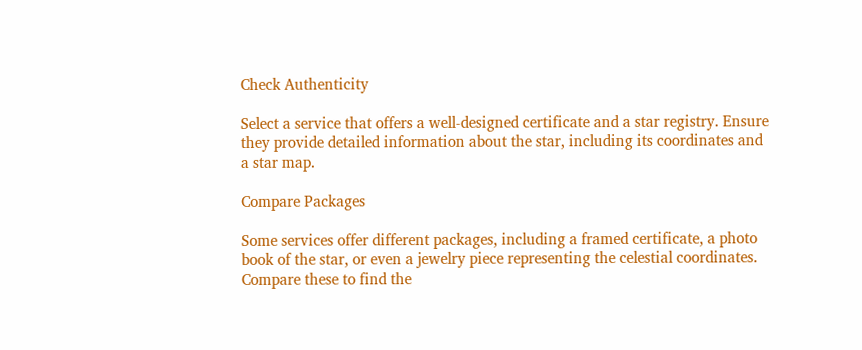Check Authenticity

Select a service that offers a well-designed certificate and a star registry. Ensure they provide detailed information about the star, including its coordinates and a star map.

Compare Packages

Some services offer different packages, including a framed certificate, a photo book of the star, or even a jewelry piece representing the celestial coordinates. Compare these to find the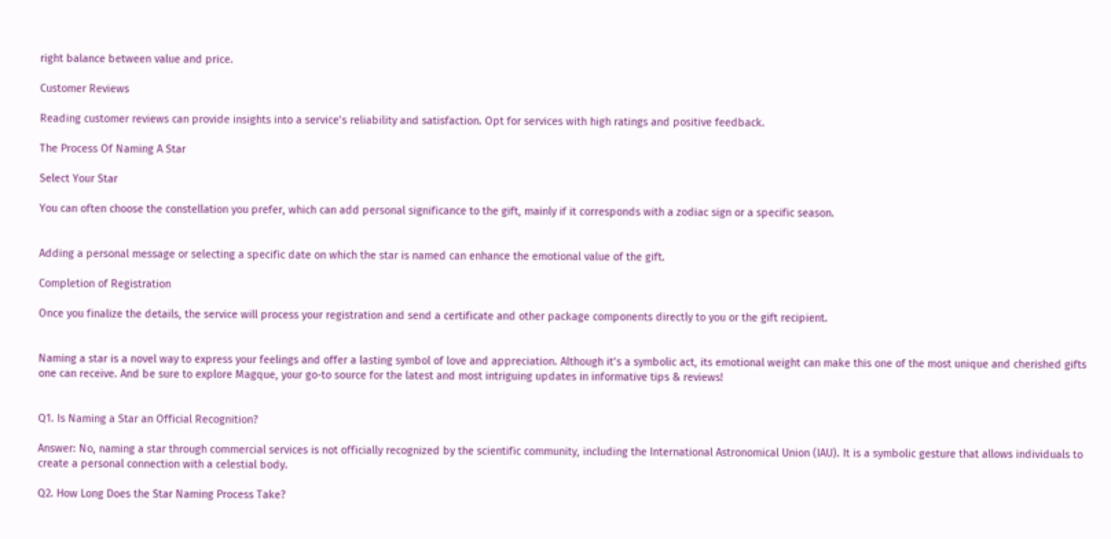right balance between value and price.

Customer Reviews

Reading customer reviews can provide insights into a service’s reliability and satisfaction. Opt for services with high ratings and positive feedback.

The Process Of Naming A Star

Select Your Star

You can often choose the constellation you prefer, which can add personal significance to the gift, mainly if it corresponds with a zodiac sign or a specific season.


Adding a personal message or selecting a specific date on which the star is named can enhance the emotional value of the gift.

Completion of Registration

Once you finalize the details, the service will process your registration and send a certificate and other package components directly to you or the gift recipient.


Naming a star is a novel way to express your feelings and offer a lasting symbol of love and appreciation. Although it’s a symbolic act, its emotional weight can make this one of the most unique and cherished gifts one can receive. And be sure to explore Magque, your go-to source for the latest and most intriguing updates in informative tips & reviews!


Q1. Is Naming a Star an Official Recognition?

Answer: No, naming a star through commercial services is not officially recognized by the scientific community, including the International Astronomical Union (IAU). It is a symbolic gesture that allows individuals to create a personal connection with a celestial body.

Q2. How Long Does the Star Naming Process Take?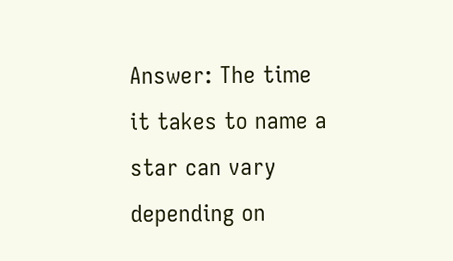Answer: The time it takes to name a star can vary depending on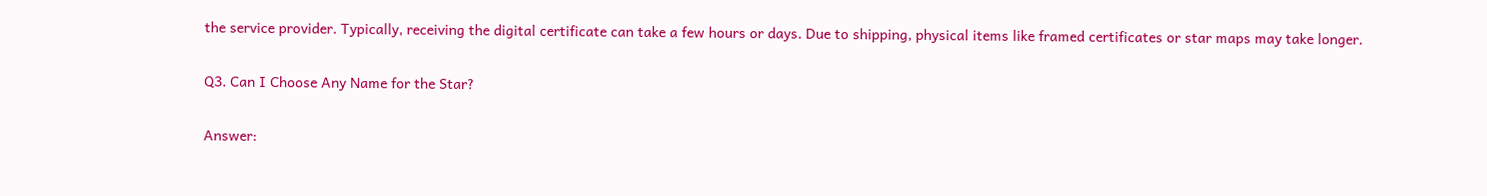the service provider. Typically, receiving the digital certificate can take a few hours or days. Due to shipping, physical items like framed certificates or star maps may take longer.

Q3. Can I Choose Any Name for the Star?

Answer: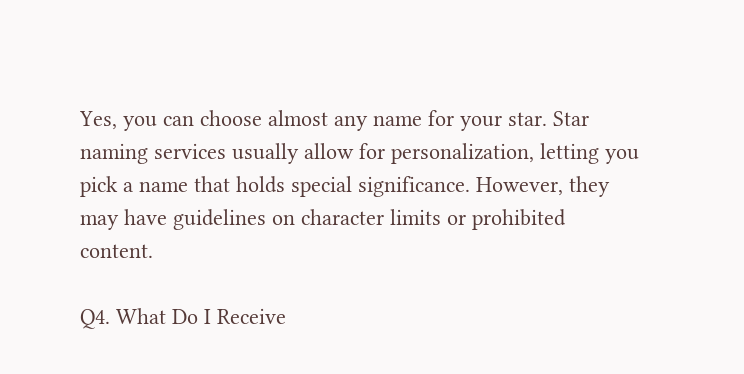Yes, you can choose almost any name for your star. Star naming services usually allow for personalization, letting you pick a name that holds special significance. However, they may have guidelines on character limits or prohibited content.

Q4. What Do I Receive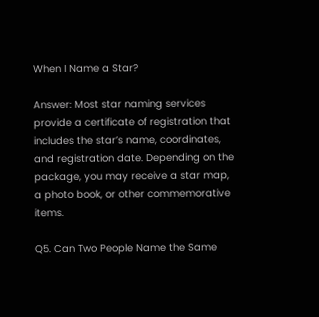When I Name a Star?

Answer: Most star naming services provide a certificate of registration that includes the star’s name, coordinates, and registration date. Depending on the package, you may receive a star map, a photo book, or other commemorative items.

Q5. Can Two People Name the Same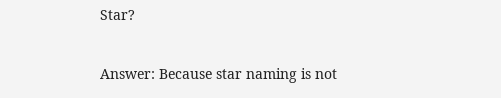Star?

Answer: Because star naming is not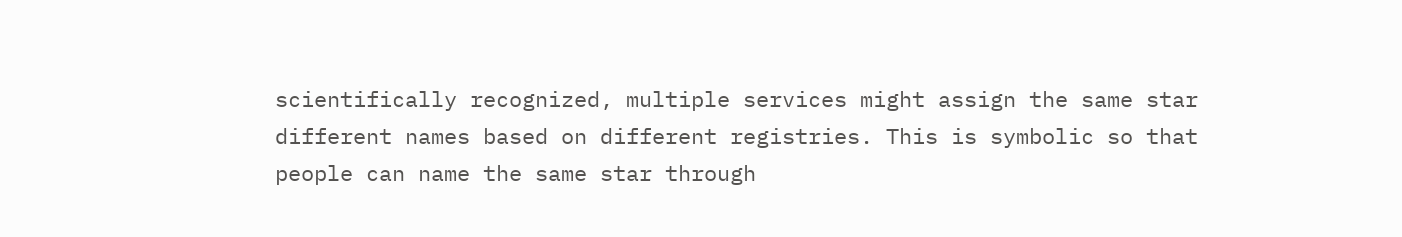scientifically recognized, multiple services might assign the same star different names based on different registries. This is symbolic so that people can name the same star through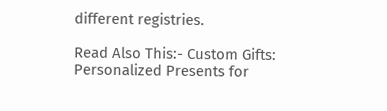different registries.

Read Also This:- Custom Gifts: Personalized Presents for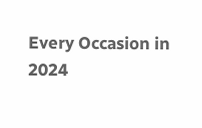Every Occasion in 2024